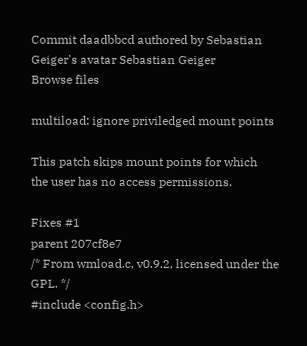Commit daadbbcd authored by Sebastian Geiger's avatar Sebastian Geiger
Browse files

multiload: ignore priviledged mount points

This patch skips mount points for which
the user has no access permissions.

Fixes #1
parent 207cf8e7
/* From wmload.c, v0.9.2, licensed under the GPL. */
#include <config.h>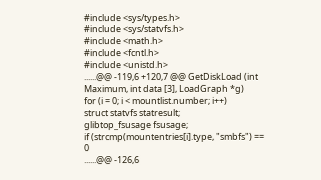#include <sys/types.h>
#include <sys/statvfs.h>
#include <math.h>
#include <fcntl.h>
#include <unistd.h>
......@@ -119,6 +120,7 @@ GetDiskLoad (int Maximum, int data [3], LoadGraph *g)
for (i = 0; i < mountlist.number; i++)
struct statvfs statresult;
glibtop_fsusage fsusage;
if (strcmp(mountentries[i].type, "smbfs") == 0
......@@ -126,6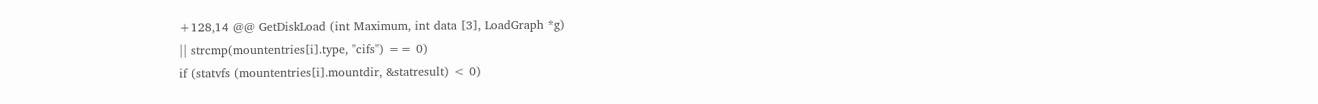+128,14 @@ GetDiskLoad (int Maximum, int data [3], LoadGraph *g)
|| strcmp(mountentries[i].type, "cifs") == 0)
if (statvfs (mountentries[i].mountdir, &statresult) < 0)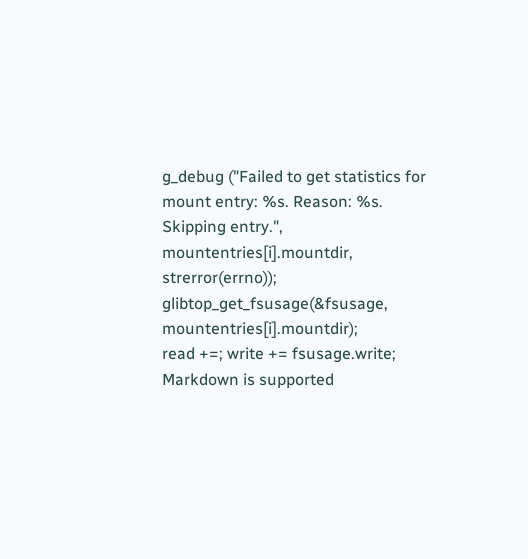g_debug ("Failed to get statistics for mount entry: %s. Reason: %s. Skipping entry.",
mountentries[i].mountdir, strerror(errno));
glibtop_get_fsusage(&fsusage, mountentries[i].mountdir);
read +=; write += fsusage.write;
Markdown is supported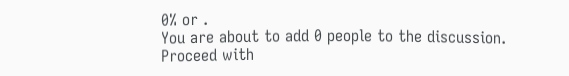0% or .
You are about to add 0 people to the discussion. Proceed with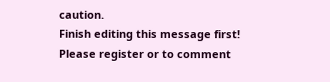caution.
Finish editing this message first!
Please register or to comment